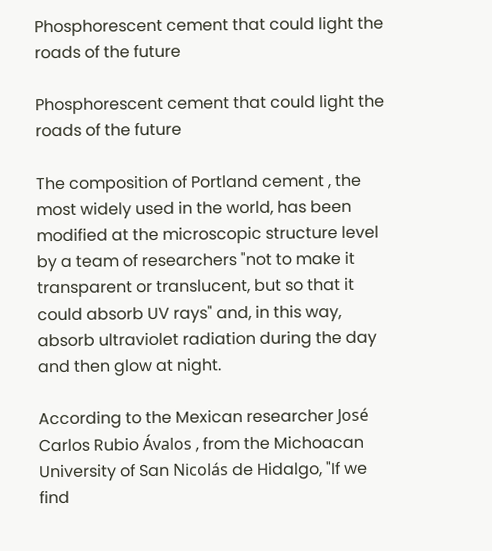Phosphorescent cement that could light the roads of the future

Phosphorescent cement that could light the roads of the future

The composition of Portland cement , the most widely used in the world, has been modified at the microscopic structure level by a team of researchers "not to make it transparent or translucent, but so that it could absorb UV rays" and, in this way, absorb ultraviolet radiation during the day and then glow at night.

According to the Mexican researcher José Carlos Rubio Ávalos , from the Michoacan University of San Nicolás de Hidalgo, "If we find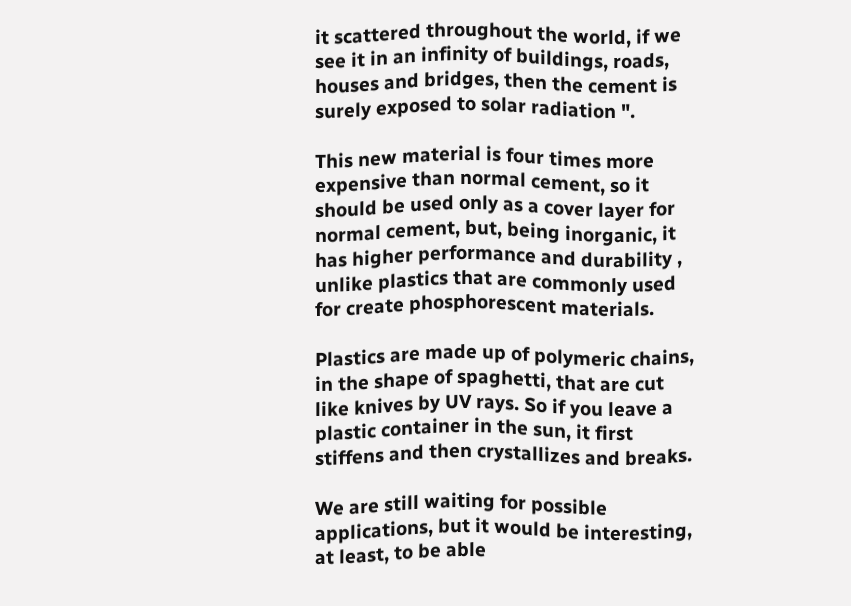it scattered throughout the world, if we see it in an infinity of buildings, roads, houses and bridges, then the cement is surely exposed to solar radiation ".

This new material is four times more expensive than normal cement, so it should be used only as a cover layer for normal cement, but, being inorganic, it has higher performance and durability , unlike plastics that are commonly used for create phosphorescent materials.

Plastics are made up of polymeric chains, in the shape of spaghetti, that are cut like knives by UV rays. So if you leave a plastic container in the sun, it first stiffens and then crystallizes and breaks.

We are still waiting for possible applications, but it would be interesting, at least, to be able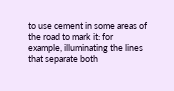to use cement in some areas of the road to mark it: for example, illuminating the lines that separate both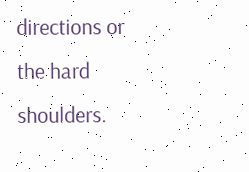directions or the hard shoulders.